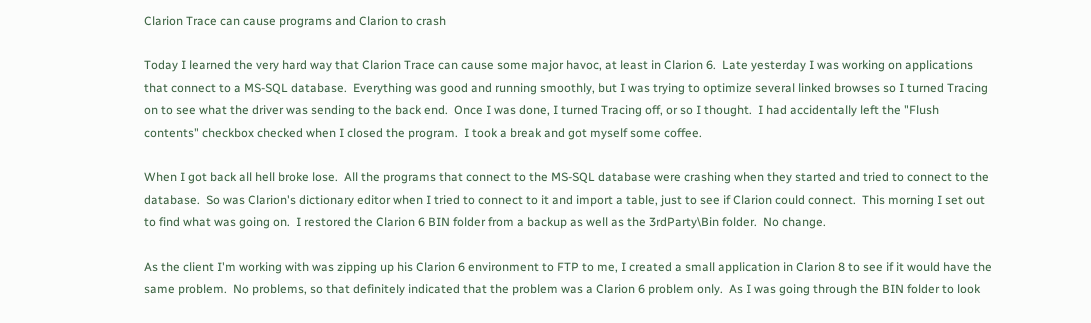Clarion Trace can cause programs and Clarion to crash

Today I learned the very hard way that Clarion Trace can cause some major havoc, at least in Clarion 6.  Late yesterday I was working on applications that connect to a MS-SQL database.  Everything was good and running smoothly, but I was trying to optimize several linked browses so I turned Tracing on to see what the driver was sending to the back end.  Once I was done, I turned Tracing off, or so I thought.  I had accidentally left the "Flush contents" checkbox checked when I closed the program.  I took a break and got myself some coffee.

When I got back all hell broke lose.  All the programs that connect to the MS-SQL database were crashing when they started and tried to connect to the database.  So was Clarion's dictionary editor when I tried to connect to it and import a table, just to see if Clarion could connect.  This morning I set out to find what was going on.  I restored the Clarion 6 BIN folder from a backup as well as the 3rdParty\Bin folder.  No change.

As the client I'm working with was zipping up his Clarion 6 environment to FTP to me, I created a small application in Clarion 8 to see if it would have the same problem.  No problems, so that definitely indicated that the problem was a Clarion 6 problem only.  As I was going through the BIN folder to look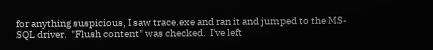for anything suspicious, I saw trace.exe and ran it and jumped to the MS-SQL driver.  "Flush content" was checked.  I've left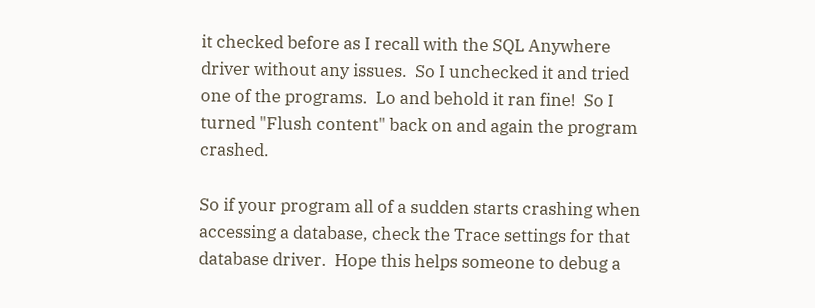it checked before as I recall with the SQL Anywhere driver without any issues.  So I unchecked it and tried one of the programs.  Lo and behold it ran fine!  So I turned "Flush content" back on and again the program crashed.

So if your program all of a sudden starts crashing when accessing a database, check the Trace settings for that database driver.  Hope this helps someone to debug a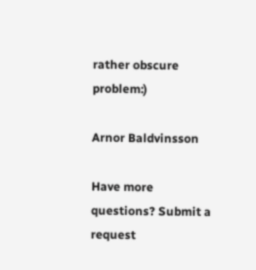rather obscure problem:)

Arnor Baldvinsson

Have more questions? Submit a request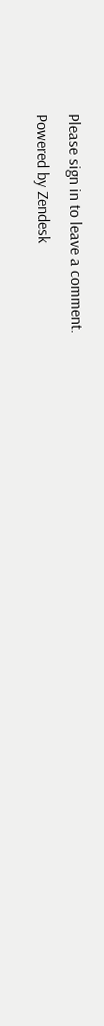Please sign in to leave a comment.
Powered by Zendesk